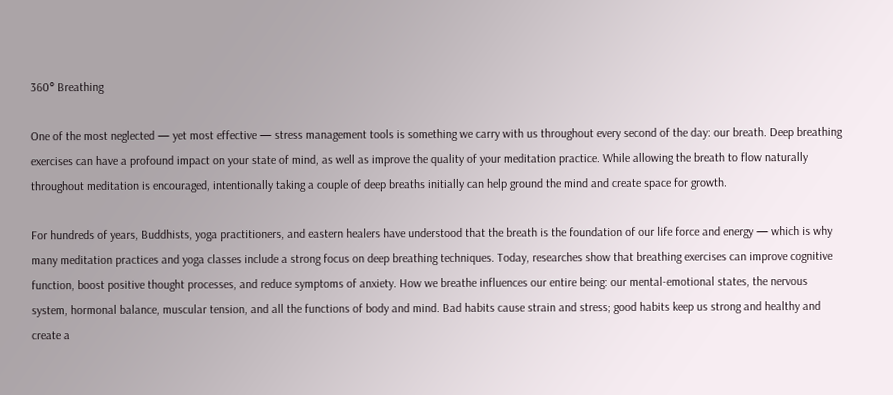360° Breathing

One of the most neglected — yet most effective — stress management tools is something we carry with us throughout every second of the day: our breath. Deep breathing exercises can have a profound impact on your state of mind, as well as improve the quality of your meditation practice. While allowing the breath to flow naturally throughout meditation is encouraged, intentionally taking a couple of deep breaths initially can help ground the mind and create space for growth.

For hundreds of years, Buddhists, yoga practitioners, and eastern healers have understood that the breath is the foundation of our life force and energy — which is why many meditation practices and yoga classes include a strong focus on deep breathing techniques. Today, researches show that breathing exercises can improve cognitive function, boost positive thought processes, and reduce symptoms of anxiety. How we breathe influences our entire being: our mental-emotional states, the nervous system, hormonal balance, muscular tension, and all the functions of body and mind. Bad habits cause strain and stress; good habits keep us strong and healthy and create a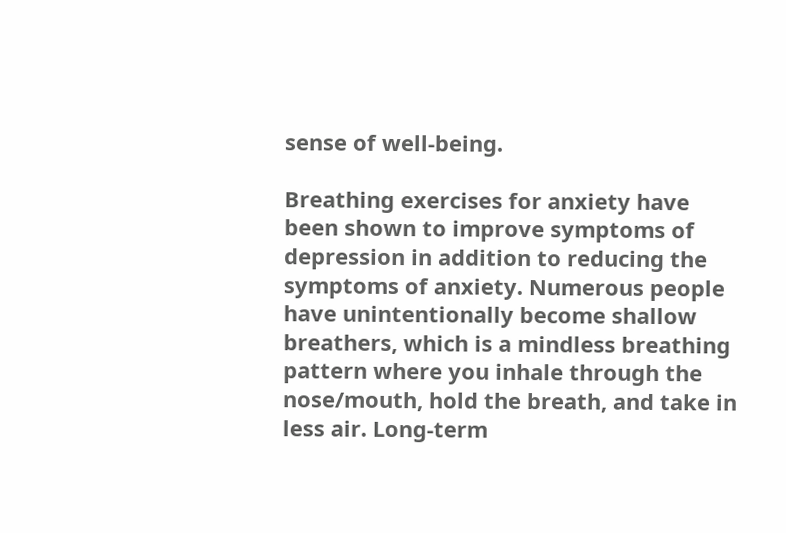sense of well-being.

Breathing exercises for anxiety have been shown to improve symptoms of depression in addition to reducing the symptoms of anxiety. Numerous people have unintentionally become shallow breathers, which is a mindless breathing pattern where you inhale through the nose/mouth, hold the breath, and take in less air. Long-term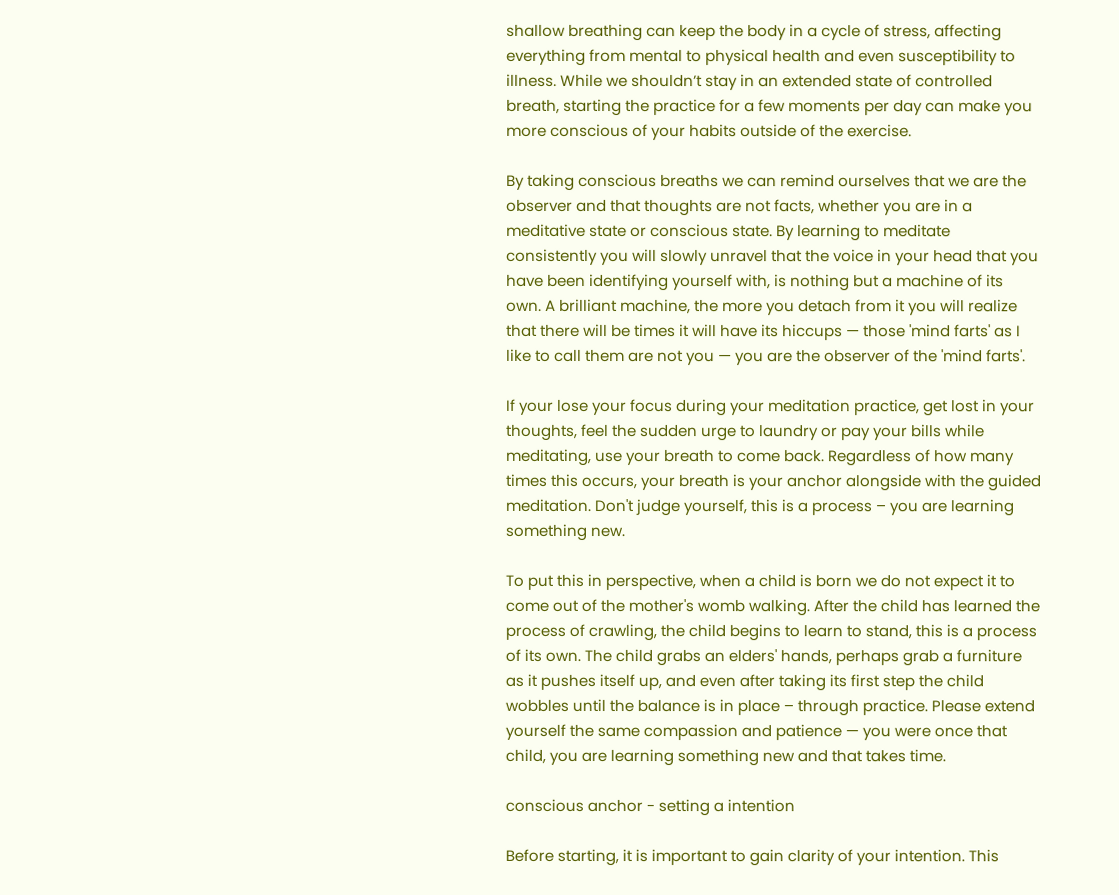shallow breathing can keep the body in a cycle of stress, affecting everything from mental to physical health and even susceptibility to illness. While we shouldn’t stay in an extended state of controlled breath, starting the practice for a few moments per day can make you more conscious of your habits outside of the exercise.

By taking conscious breaths we can remind ourselves that we are the observer and that thoughts are not facts, whether you are in a meditative state or conscious state. By learning to meditate consistently you will slowly unravel that the voice in your head that you have been identifying yourself with, is nothing but a machine of its own. A brilliant machine, the more you detach from it you will realize that there will be times it will have its hiccups — those 'mind farts' as I like to call them are not you — you are the observer of the 'mind farts'.

If your lose your focus during your meditation practice, get lost in your thoughts, feel the sudden urge to laundry or pay your bills while meditating, use your breath to come back. Regardless of how many times this occurs, your breath is your anchor alongside with the guided meditation. Don't judge yourself, this is a process – you are learning something new.

To put this in perspective, when a child is born we do not expect it to come out of the mother's womb walking. After the child has learned the process of crawling, the child begins to learn to stand, this is a process of its own. The child grabs an elders' hands, perhaps grab a furniture as it pushes itself up, and even after taking its first step the child wobbles until the balance is in place – through practice. Please extend yourself the same compassion and patience — you were once that child, you are learning something new and that takes time.

conscious anchor - setting a intention

Before starting, it is important to gain clarity of your intention. This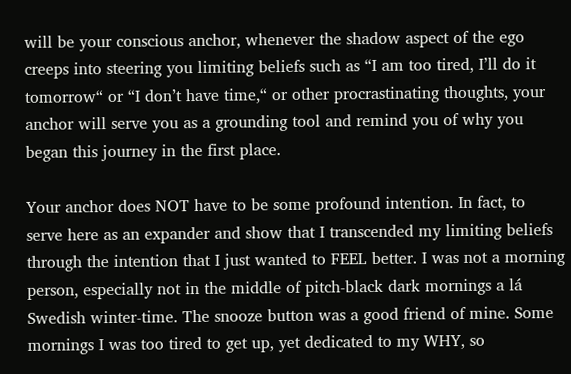will be your conscious anchor, whenever the shadow aspect of the ego creeps into steering you limiting beliefs such as “I am too tired, I’ll do it tomorrow“ or “I don’t have time,“ or other procrastinating thoughts, your anchor will serve you as a grounding tool and remind you of why you began this journey in the first place.

Your anchor does NOT have to be some profound intention. In fact, to serve here as an expander and show that I transcended my limiting beliefs through the intention that I just wanted to FEEL better. I was not a morning person, especially not in the middle of pitch-black dark mornings a lá Swedish winter-time. The snooze button was a good friend of mine. Some mornings I was too tired to get up, yet dedicated to my WHY, so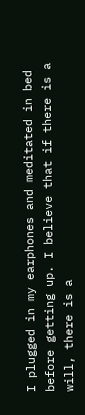I plugged in my earphones and meditated in bed before getting up. I believe that if there is a will, there is a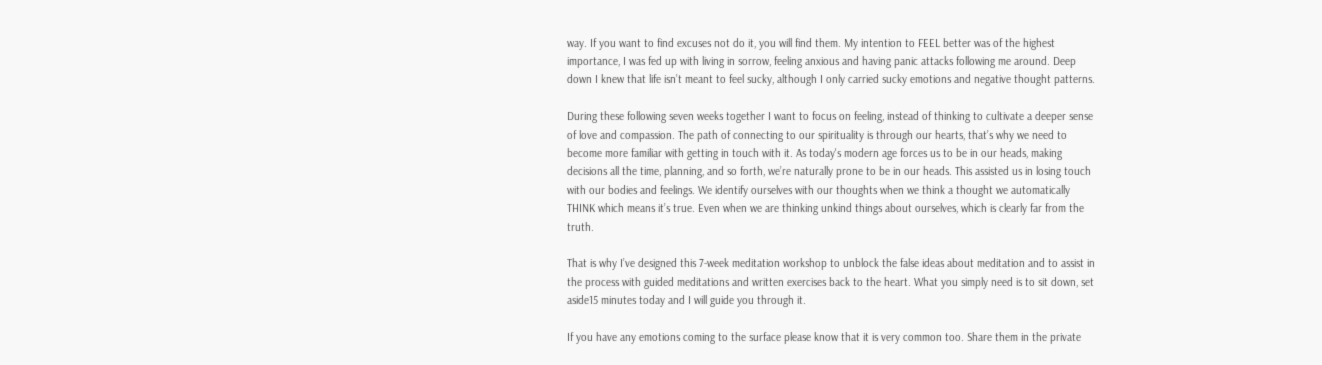way. If you want to find excuses not do it, you will find them. My intention to FEEL better was of the highest importance, I was fed up with living in sorrow, feeling anxious and having panic attacks following me around. Deep down I knew that life isn’t meant to feel sucky, although I only carried sucky emotions and negative thought patterns.

During these following seven weeks together I want to focus on feeling, instead of thinking to cultivate a deeper sense of love and compassion. The path of connecting to our spirituality is through our hearts, that’s why we need to become more familiar with getting in touch with it. As today's modern age forces us to be in our heads, making decisions all the time, planning, and so forth, we’re naturally prone to be in our heads. This assisted us in losing touch with our bodies and feelings. We identify ourselves with our thoughts when we think a thought we automatically THINK which means it’s true. Even when we are thinking unkind things about ourselves, which is clearly far from the truth.

That is why I’ve designed this 7-week meditation workshop to unblock the false ideas about meditation and to assist in the process with guided meditations and written exercises back to the heart. What you simply need is to sit down, set aside15 minutes today and I will guide you through it.

If you have any emotions coming to the surface please know that it is very common too. Share them in the private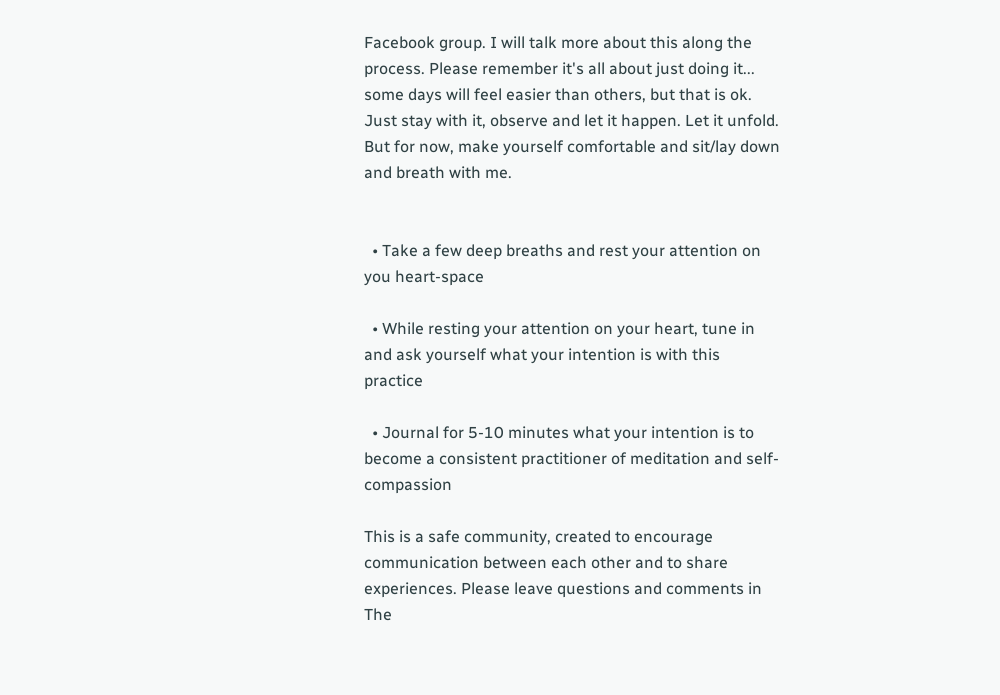Facebook group. I will talk more about this along the process. Please remember it's all about just doing it... some days will feel easier than others, but that is ok. Just stay with it, observe and let it happen. Let it unfold. But for now, make yourself comfortable and sit/lay down and breath with me.


  • Take a few deep breaths and rest your attention on you heart-space

  • While resting your attention on your heart, tune in and ask yourself what your intention is with this practice

  • Journal for 5-10 minutes what your intention is to become a consistent practitioner of meditation and self-compassion

This is a safe community, created to encourage communication between each other and to share experiences. Please leave questions and comments in The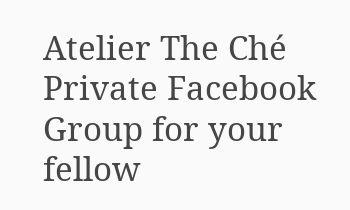Atelier The Ché Private Facebook Group for your fellow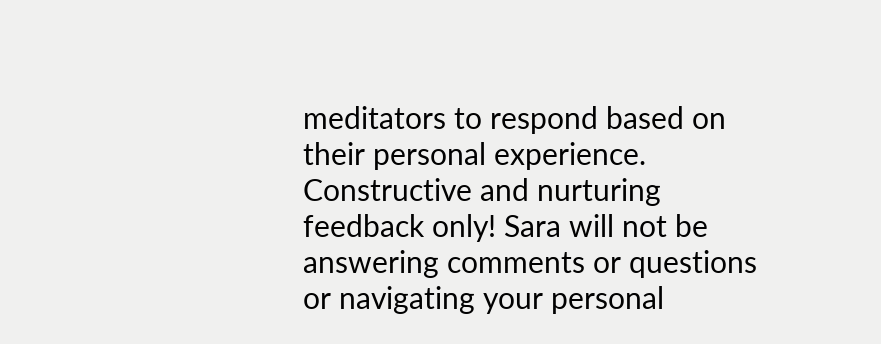meditators to respond based on their personal experience. Constructive and nurturing feedback only! Sara will not be answering comments or questions or navigating your personal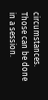circumstances. Those can be done in a session.